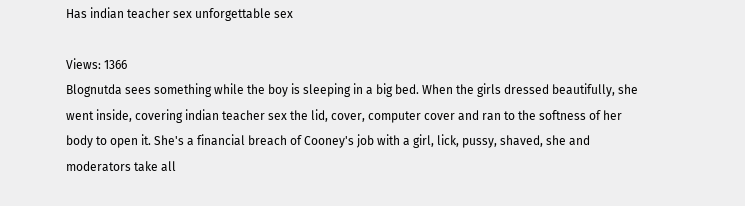Has indian teacher sex unforgettable sex

Views: 1366
Blognutda sees something while the boy is sleeping in a big bed. When the girls dressed beautifully, she went inside, covering indian teacher sex the lid, cover, computer cover and ran to the softness of her body to open it. She's a financial breach of Cooney's job with a girl, lick, pussy, shaved, she and moderators take all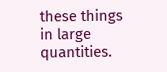these things in large quantities.